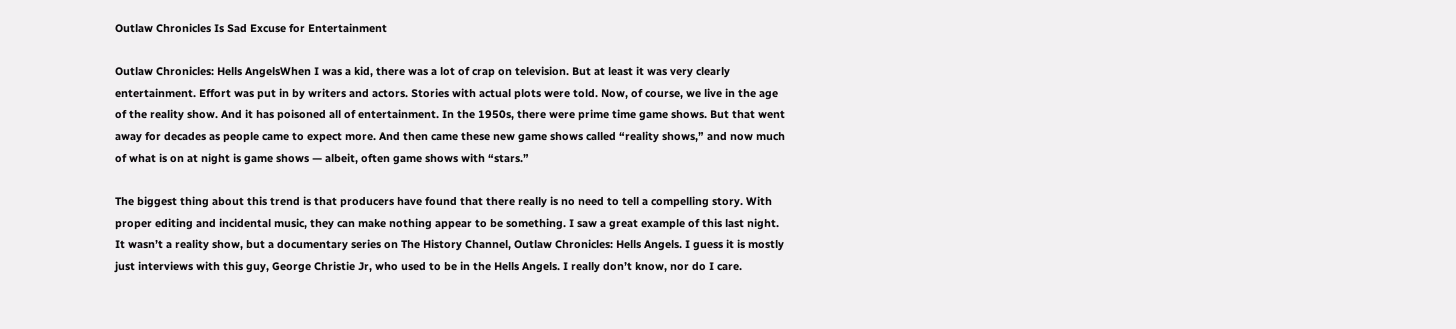Outlaw Chronicles Is Sad Excuse for Entertainment

Outlaw Chronicles: Hells AngelsWhen I was a kid, there was a lot of crap on television. But at least it was very clearly entertainment. Effort was put in by writers and actors. Stories with actual plots were told. Now, of course, we live in the age of the reality show. And it has poisoned all of entertainment. In the 1950s, there were prime time game shows. But that went away for decades as people came to expect more. And then came these new game shows called “reality shows,” and now much of what is on at night is game shows — albeit, often game shows with “stars.”

The biggest thing about this trend is that producers have found that there really is no need to tell a compelling story. With proper editing and incidental music, they can make nothing appear to be something. I saw a great example of this last night. It wasn’t a reality show, but a documentary series on The History Channel, Outlaw Chronicles: Hells Angels. I guess it is mostly just interviews with this guy, George Christie Jr, who used to be in the Hells Angels. I really don’t know, nor do I care.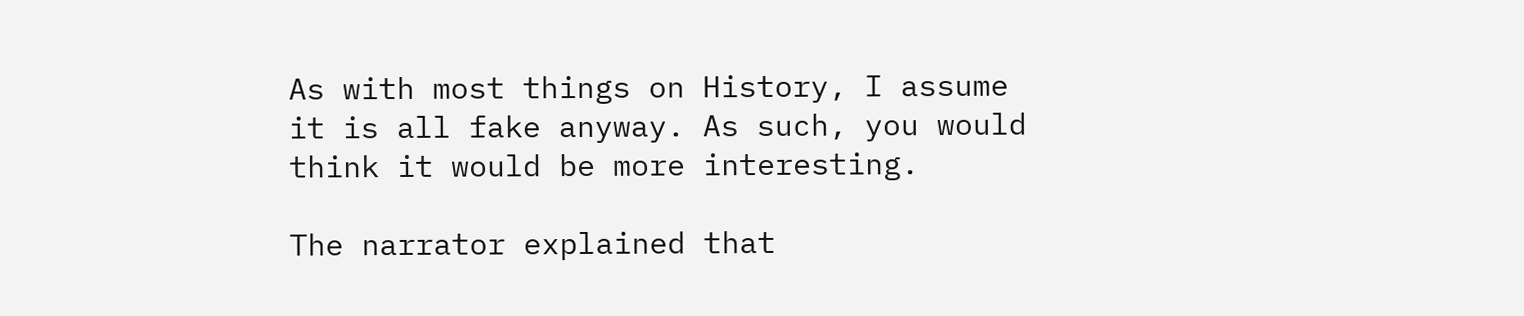As with most things on History, I assume it is all fake anyway. As such, you would think it would be more interesting.

The narrator explained that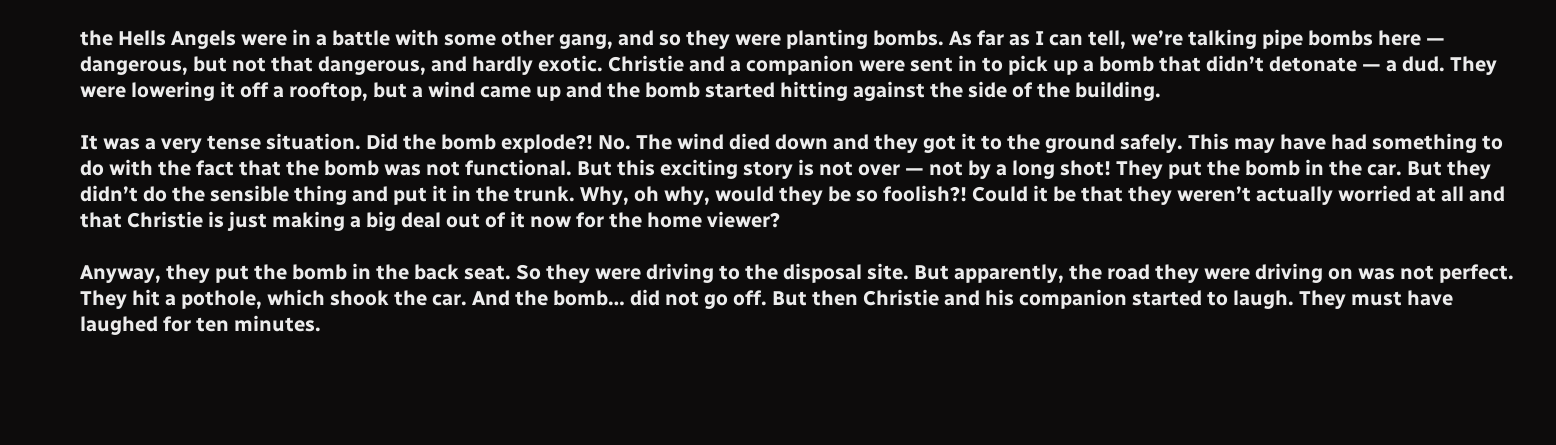the Hells Angels were in a battle with some other gang, and so they were planting bombs. As far as I can tell, we’re talking pipe bombs here — dangerous, but not that dangerous, and hardly exotic. Christie and a companion were sent in to pick up a bomb that didn’t detonate — a dud. They were lowering it off a rooftop, but a wind came up and the bomb started hitting against the side of the building.

It was a very tense situation. Did the bomb explode?! No. The wind died down and they got it to the ground safely. This may have had something to do with the fact that the bomb was not functional. But this exciting story is not over — not by a long shot! They put the bomb in the car. But they didn’t do the sensible thing and put it in the trunk. Why, oh why, would they be so foolish?! Could it be that they weren’t actually worried at all and that Christie is just making a big deal out of it now for the home viewer?

Anyway, they put the bomb in the back seat. So they were driving to the disposal site. But apparently, the road they were driving on was not perfect. They hit a pothole, which shook the car. And the bomb… did not go off. But then Christie and his companion started to laugh. They must have laughed for ten minutes.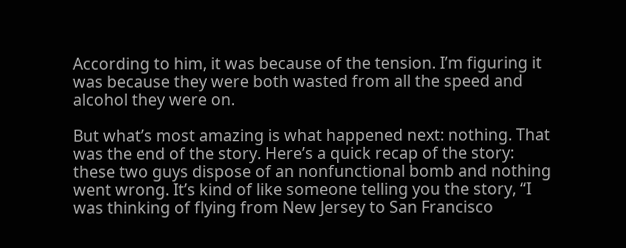According to him, it was because of the tension. I’m figuring it was because they were both wasted from all the speed and alcohol they were on.

But what’s most amazing is what happened next: nothing. That was the end of the story. Here’s a quick recap of the story: these two guys dispose of an nonfunctional bomb and nothing went wrong. It’s kind of like someone telling you the story, “I was thinking of flying from New Jersey to San Francisco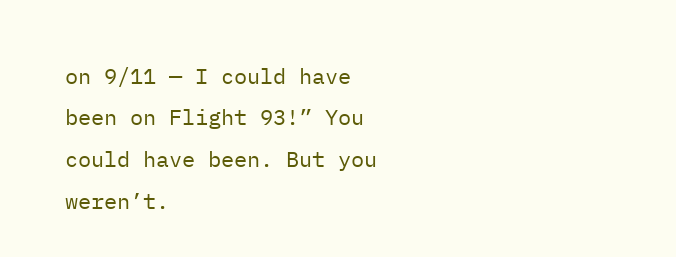on 9/11 — I could have been on Flight 93!” You could have been. But you weren’t.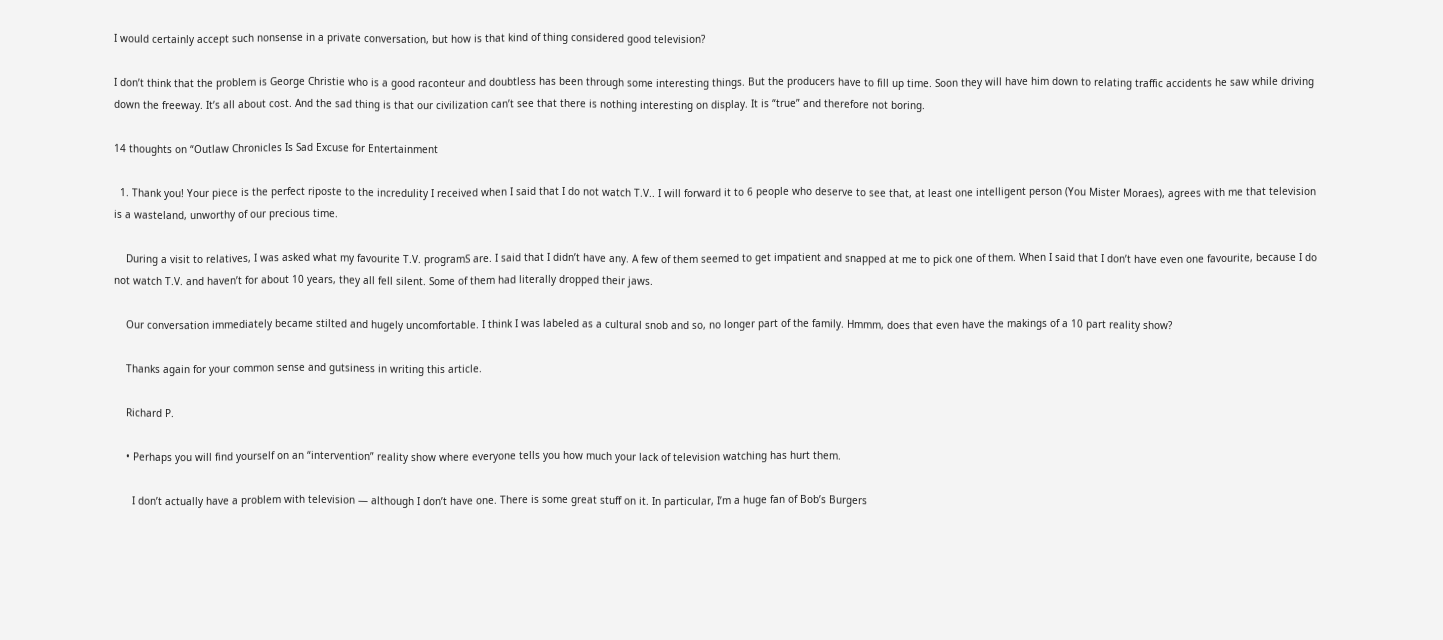I would certainly accept such nonsense in a private conversation, but how is that kind of thing considered good television?

I don’t think that the problem is George Christie who is a good raconteur and doubtless has been through some interesting things. But the producers have to fill up time. Soon they will have him down to relating traffic accidents he saw while driving down the freeway. It’s all about cost. And the sad thing is that our civilization can’t see that there is nothing interesting on display. It is “true” and therefore not boring.

14 thoughts on “Outlaw Chronicles Is Sad Excuse for Entertainment

  1. Thank you! Your piece is the perfect riposte to the incredulity I received when I said that I do not watch T.V.. I will forward it to 6 people who deserve to see that, at least one intelligent person (You Mister Moraes), agrees with me that television is a wasteland, unworthy of our precious time.

    During a visit to relatives, I was asked what my favourite T.V. programS are. I said that I didn’t have any. A few of them seemed to get impatient and snapped at me to pick one of them. When I said that I don’t have even one favourite, because I do not watch T.V. and haven’t for about 10 years, they all fell silent. Some of them had literally dropped their jaws.

    Our conversation immediately became stilted and hugely uncomfortable. I think I was labeled as a cultural snob and so, no longer part of the family. Hmmm, does that even have the makings of a 10 part reality show?

    Thanks again for your common sense and gutsiness in writing this article.

    Richard P.

    • Perhaps you will find yourself on an “intervention” reality show where everyone tells you how much your lack of television watching has hurt them.

      I don’t actually have a problem with television — although I don’t have one. There is some great stuff on it. In particular, I’m a huge fan of Bob’s Burgers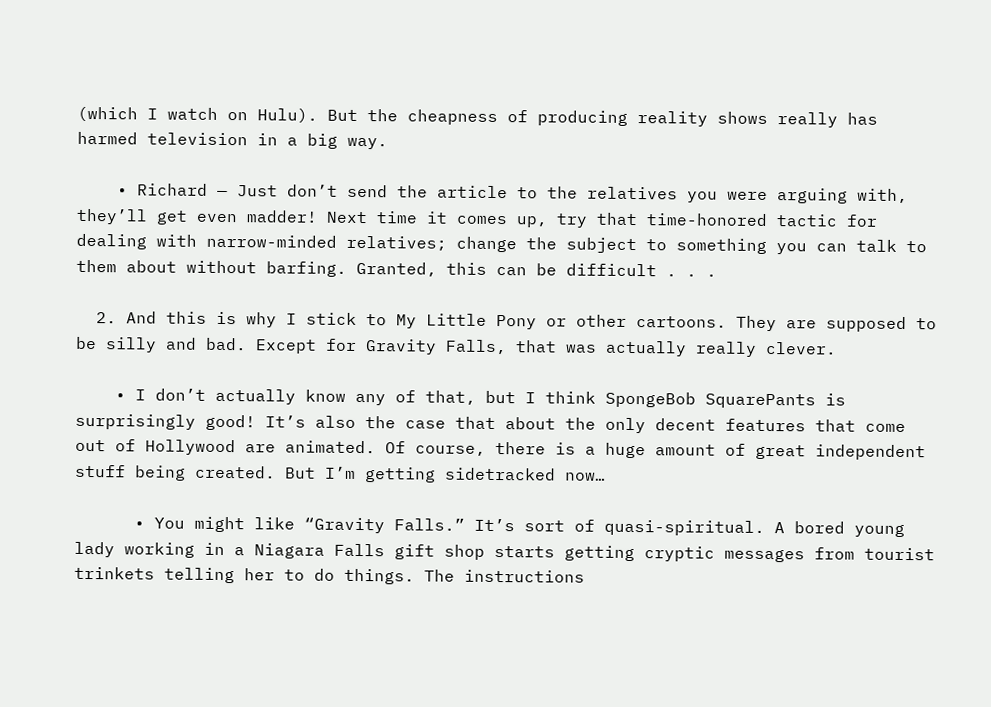(which I watch on Hulu). But the cheapness of producing reality shows really has harmed television in a big way.

    • Richard — Just don’t send the article to the relatives you were arguing with, they’ll get even madder! Next time it comes up, try that time-honored tactic for dealing with narrow-minded relatives; change the subject to something you can talk to them about without barfing. Granted, this can be difficult . . .

  2. And this is why I stick to My Little Pony or other cartoons. They are supposed to be silly and bad. Except for Gravity Falls, that was actually really clever.

    • I don’t actually know any of that, but I think SpongeBob SquarePants is surprisingly good! It’s also the case that about the only decent features that come out of Hollywood are animated. Of course, there is a huge amount of great independent stuff being created. But I’m getting sidetracked now…

      • You might like “Gravity Falls.” It’s sort of quasi-spiritual. A bored young lady working in a Niagara Falls gift shop starts getting cryptic messages from tourist trinkets telling her to do things. The instructions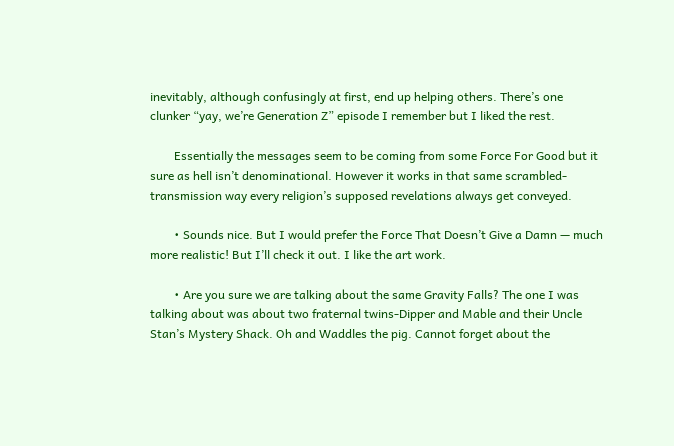inevitably, although confusingly at first, end up helping others. There’s one clunker “yay, we’re Generation Z” episode I remember but I liked the rest.

        Essentially the messages seem to be coming from some Force For Good but it sure as hell isn’t denominational. However it works in that same scrambled-transmission way every religion’s supposed revelations always get conveyed.

        • Sounds nice. But I would prefer the Force That Doesn’t Give a Damn — much more realistic! But I’ll check it out. I like the art work.

        • Are you sure we are talking about the same Gravity Falls? The one I was talking about was about two fraternal twins-Dipper and Mable and their Uncle Stan’s Mystery Shack. Oh and Waddles the pig. Cannot forget about the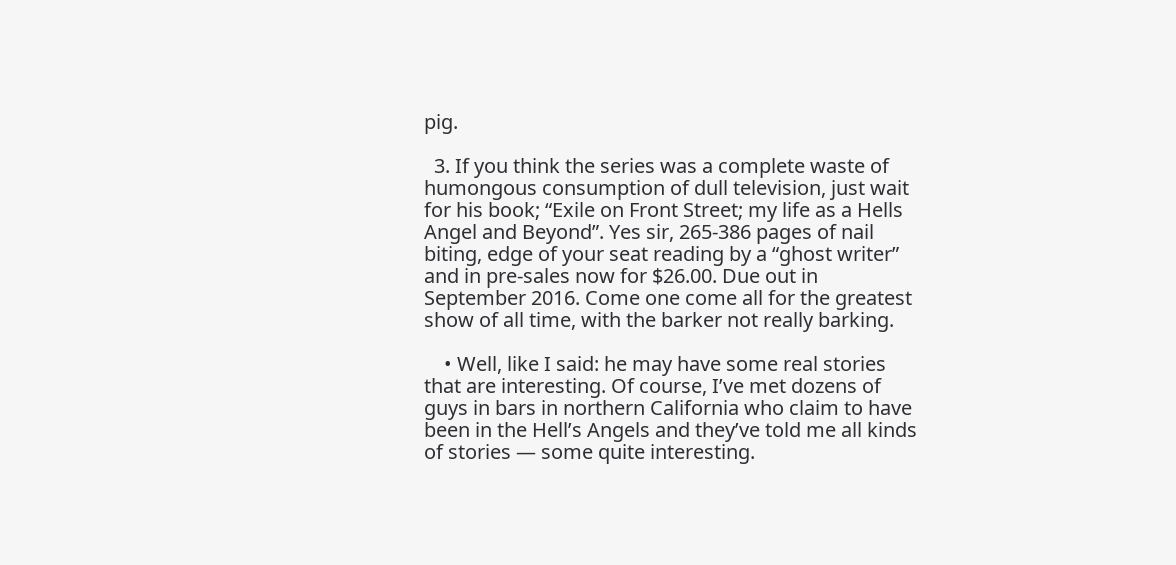pig.

  3. If you think the series was a complete waste of humongous consumption of dull television, just wait for his book; “Exile on Front Street; my life as a Hells Angel and Beyond”. Yes sir, 265-386 pages of nail biting, edge of your seat reading by a “ghost writer” and in pre-sales now for $26.00. Due out in September 2016. Come one come all for the greatest show of all time, with the barker not really barking.

    • Well, like I said: he may have some real stories that are interesting. Of course, I’ve met dozens of guys in bars in northern California who claim to have been in the Hell’s Angels and they’ve told me all kinds of stories — some quite interesting.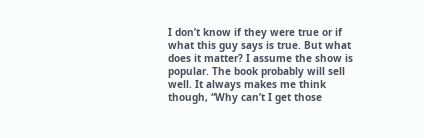I don’t know if they were true or if what this guy says is true. But what does it matter? I assume the show is popular. The book probably will sell well. It always makes me think though, “Why can’t I get those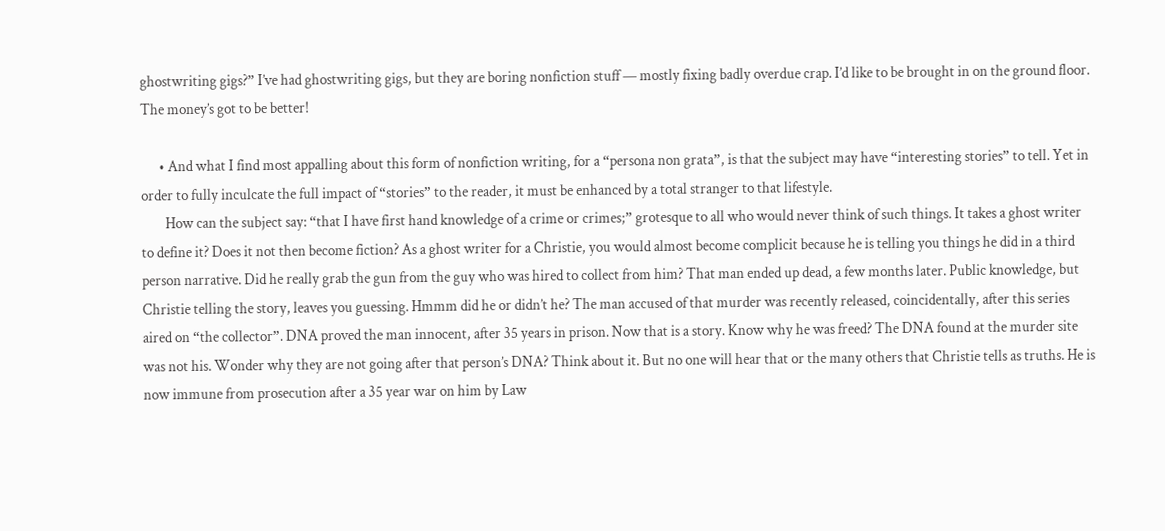ghostwriting gigs?” I’ve had ghostwriting gigs, but they are boring nonfiction stuff — mostly fixing badly overdue crap. I’d like to be brought in on the ground floor. The money’s got to be better!

      • And what I find most appalling about this form of nonfiction writing, for a “persona non grata”, is that the subject may have “interesting stories” to tell. Yet in order to fully inculcate the full impact of “stories” to the reader, it must be enhanced by a total stranger to that lifestyle.
        How can the subject say: “that I have first hand knowledge of a crime or crimes;” grotesque to all who would never think of such things. It takes a ghost writer to define it? Does it not then become fiction? As a ghost writer for a Christie, you would almost become complicit because he is telling you things he did in a third person narrative. Did he really grab the gun from the guy who was hired to collect from him? That man ended up dead, a few months later. Public knowledge, but Christie telling the story, leaves you guessing. Hmmm did he or didn’t he? The man accused of that murder was recently released, coincidentally, after this series aired on “the collector”. DNA proved the man innocent, after 35 years in prison. Now that is a story. Know why he was freed? The DNA found at the murder site was not his. Wonder why they are not going after that person’s DNA? Think about it. But no one will hear that or the many others that Christie tells as truths. He is now immune from prosecution after a 35 year war on him by Law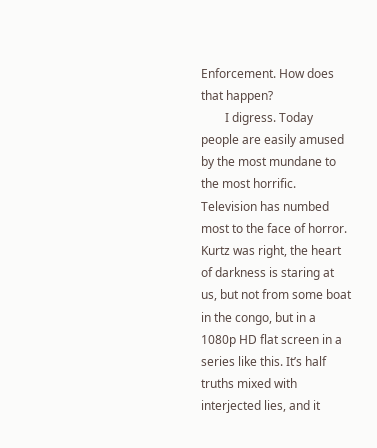Enforcement. How does that happen?
        I digress. Today people are easily amused by the most mundane to the most horrific. Television has numbed most to the face of horror. Kurtz was right, the heart of darkness is staring at us, but not from some boat in the congo, but in a 1080p HD flat screen in a series like this. It’s half truths mixed with interjected lies, and it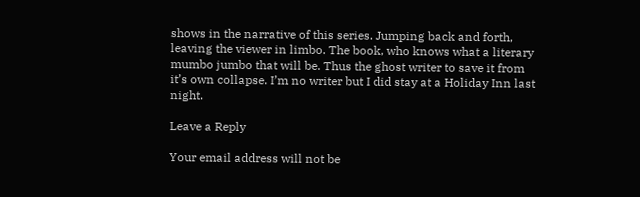shows in the narrative of this series. Jumping back and forth, leaving the viewer in limbo. The book, who knows what a literary mumbo jumbo that will be. Thus the ghost writer to save it from it’s own collapse. I’m no writer but I did stay at a Holiday Inn last night.

Leave a Reply

Your email address will not be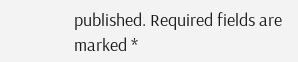published. Required fields are marked *